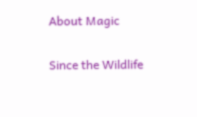About Magic

Since the Wildlife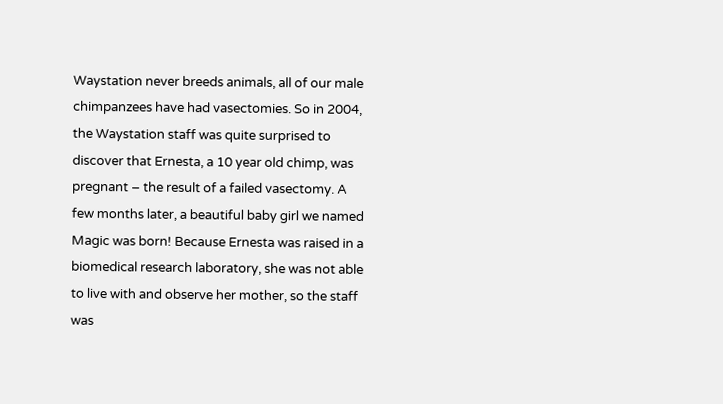Waystation never breeds animals, all of our male chimpanzees have had vasectomies. So in 2004, the Waystation staff was quite surprised to discover that Ernesta, a 10 year old chimp, was pregnant – the result of a failed vasectomy. A few months later, a beautiful baby girl we named Magic was born! Because Ernesta was raised in a biomedical research laboratory, she was not able to live with and observe her mother, so the staff was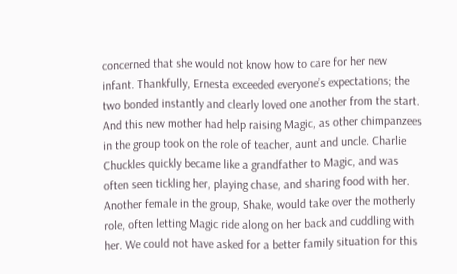concerned that she would not know how to care for her new infant. Thankfully, Ernesta exceeded everyone’s expectations; the two bonded instantly and clearly loved one another from the start. And this new mother had help raising Magic, as other chimpanzees in the group took on the role of teacher, aunt and uncle. Charlie Chuckles quickly became like a grandfather to Magic, and was often seen tickling her, playing chase, and sharing food with her. Another female in the group, Shake, would take over the motherly role, often letting Magic ride along on her back and cuddling with her. We could not have asked for a better family situation for this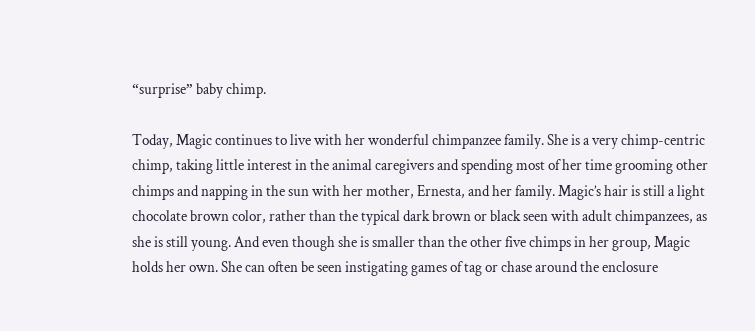“surprise” baby chimp.

Today, Magic continues to live with her wonderful chimpanzee family. She is a very chimp-centric chimp, taking little interest in the animal caregivers and spending most of her time grooming other chimps and napping in the sun with her mother, Ernesta, and her family. Magic’s hair is still a light chocolate brown color, rather than the typical dark brown or black seen with adult chimpanzees, as she is still young. And even though she is smaller than the other five chimps in her group, Magic holds her own. She can often be seen instigating games of tag or chase around the enclosure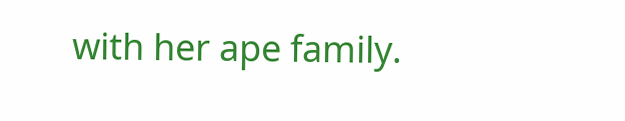with her ape family.